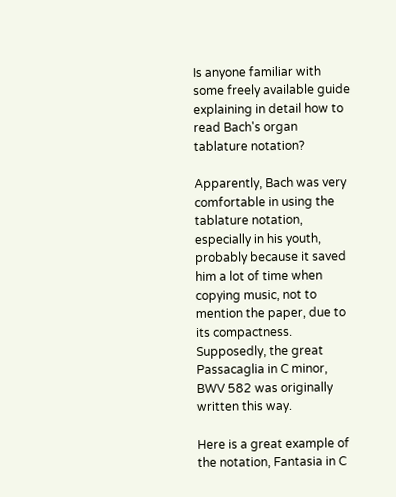Is anyone familiar with some freely available guide explaining in detail how to read Bach's organ tablature notation?

Apparently, Bach was very comfortable in using the tablature notation, especially in his youth, probably because it saved him a lot of time when copying music, not to mention the paper, due to its compactness. Supposedly, the great Passacaglia in C minor, BWV 582 was originally written this way.

Here is a great example of the notation, Fantasia in C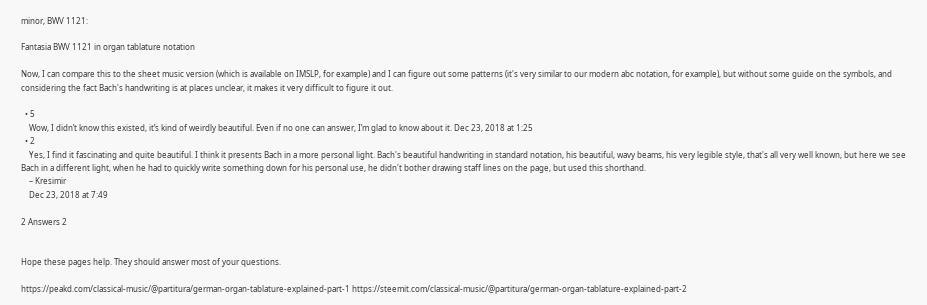minor, BWV 1121:

Fantasia BWV 1121 in organ tablature notation

Now, I can compare this to the sheet music version (which is available on IMSLP, for example) and I can figure out some patterns (it's very similar to our modern abc notation, for example), but without some guide on the symbols, and considering the fact Bach's handwriting is at places unclear, it makes it very difficult to figure it out.

  • 5
    Wow, I didn’t know this existed, it’s kind of weirdly beautiful. Even if no one can answer, I’m glad to know about it. Dec 23, 2018 at 1:25
  • 2
    Yes, I find it fascinating and quite beautiful. I think it presents Bach in a more personal light. Bach's beautiful handwriting in standard notation, his beautiful, wavy beams, his very legible style, that's all very well known, but here we see Bach in a different light, when he had to quickly write something down for his personal use, he didn't bother drawing staff lines on the page, but used this shorthand.
    – Kresimir
    Dec 23, 2018 at 7:49

2 Answers 2


Hope these pages help. They should answer most of your questions.

https://peakd.com/classical-music/@partitura/german-organ-tablature-explained-part-1 https://steemit.com/classical-music/@partitura/german-organ-tablature-explained-part-2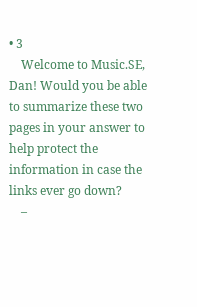• 3
    Welcome to Music.SE, Dan! Would you be able to summarize these two pages in your answer to help protect the information in case the links ever go down?
    –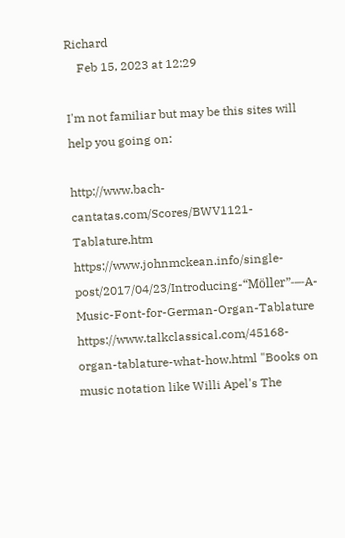Richard
    Feb 15, 2023 at 12:29

I'm not familiar but may be this sites will help you going on:

http://www.bach-cantatas.com/Scores/BWV1121-Tablature.htm https://www.johnmckean.info/single-post/2017/04/23/Introducing-“Möller”-–-A-Music-Font-for-German-Organ-Tablature https://www.talkclassical.com/45168-organ-tablature-what-how.html "Books on music notation like Willi Apel's The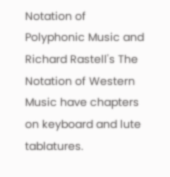Notation of Polyphonic Music and Richard Rastell's The Notation of Western Music have chapters on keyboard and lute tablatures.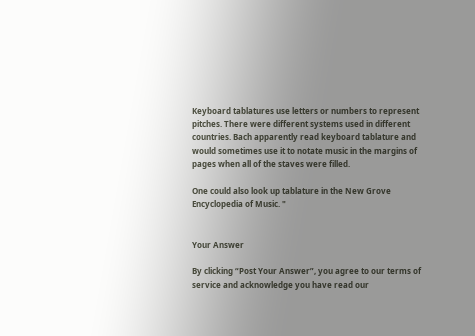Keyboard tablatures use letters or numbers to represent pitches. There were different systems used in different countries. Bach apparently read keyboard tablature and would sometimes use it to notate music in the margins of pages when all of the staves were filled.

One could also look up tablature in the New Grove Encyclopedia of Music. "


Your Answer

By clicking “Post Your Answer”, you agree to our terms of service and acknowledge you have read our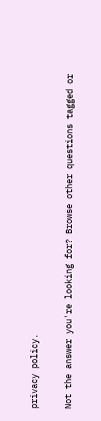privacy policy.

Not the answer you're looking for? Browse other questions tagged or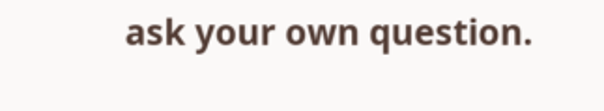ask your own question.